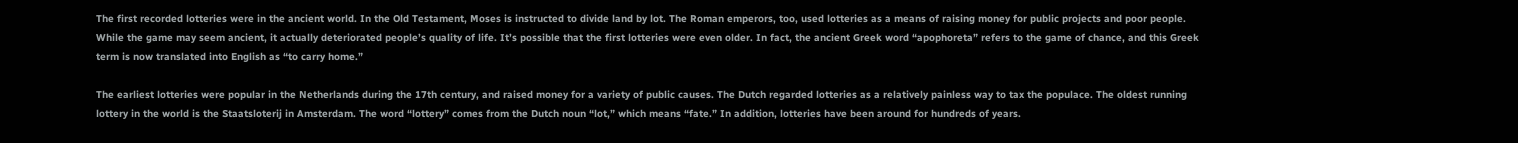The first recorded lotteries were in the ancient world. In the Old Testament, Moses is instructed to divide land by lot. The Roman emperors, too, used lotteries as a means of raising money for public projects and poor people. While the game may seem ancient, it actually deteriorated people’s quality of life. It’s possible that the first lotteries were even older. In fact, the ancient Greek word “apophoreta” refers to the game of chance, and this Greek term is now translated into English as “to carry home.”

The earliest lotteries were popular in the Netherlands during the 17th century, and raised money for a variety of public causes. The Dutch regarded lotteries as a relatively painless way to tax the populace. The oldest running lottery in the world is the Staatsloterij in Amsterdam. The word “lottery” comes from the Dutch noun “lot,” which means “fate.” In addition, lotteries have been around for hundreds of years.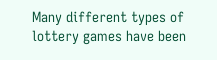Many different types of lottery games have been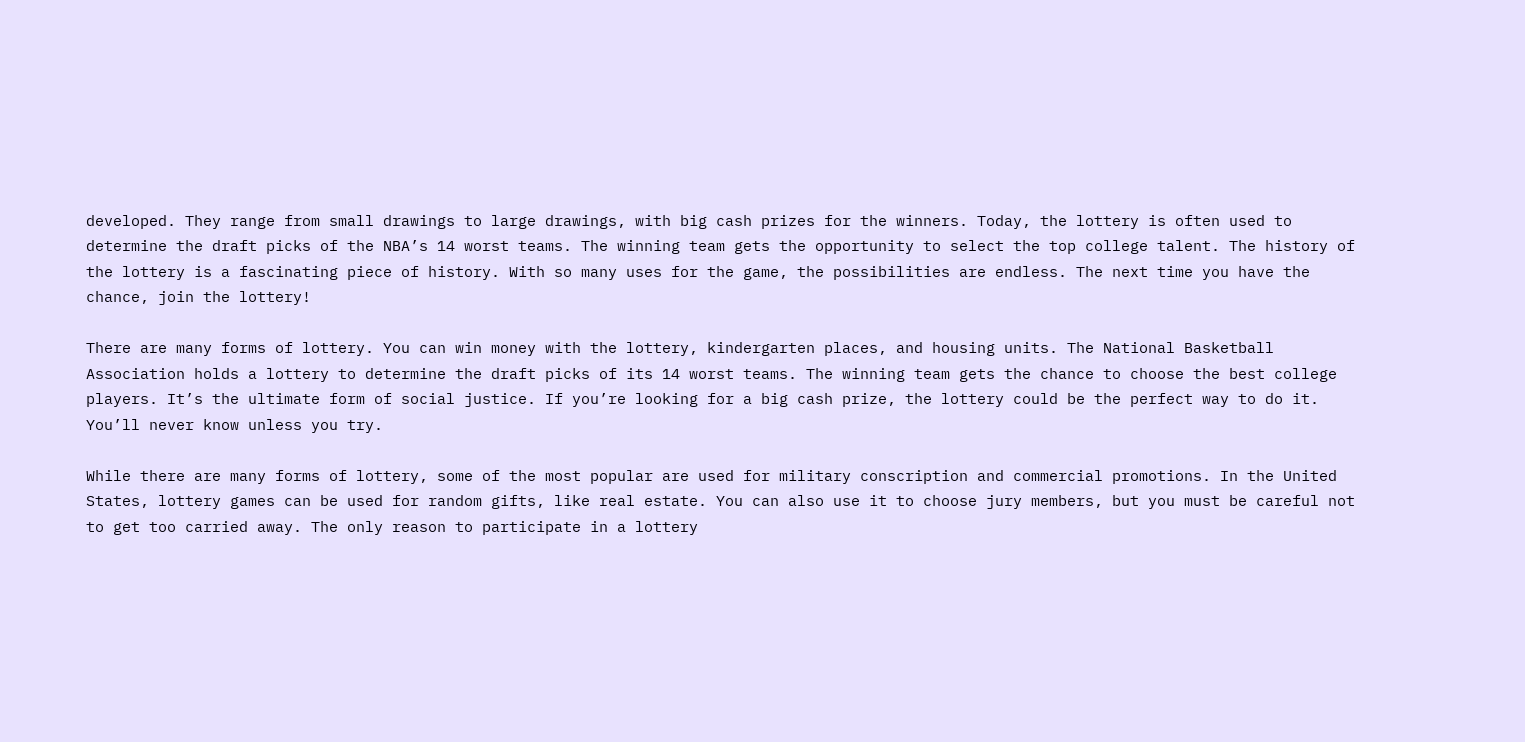developed. They range from small drawings to large drawings, with big cash prizes for the winners. Today, the lottery is often used to determine the draft picks of the NBA’s 14 worst teams. The winning team gets the opportunity to select the top college talent. The history of the lottery is a fascinating piece of history. With so many uses for the game, the possibilities are endless. The next time you have the chance, join the lottery!

There are many forms of lottery. You can win money with the lottery, kindergarten places, and housing units. The National Basketball Association holds a lottery to determine the draft picks of its 14 worst teams. The winning team gets the chance to choose the best college players. It’s the ultimate form of social justice. If you’re looking for a big cash prize, the lottery could be the perfect way to do it. You’ll never know unless you try.

While there are many forms of lottery, some of the most popular are used for military conscription and commercial promotions. In the United States, lottery games can be used for random gifts, like real estate. You can also use it to choose jury members, but you must be careful not to get too carried away. The only reason to participate in a lottery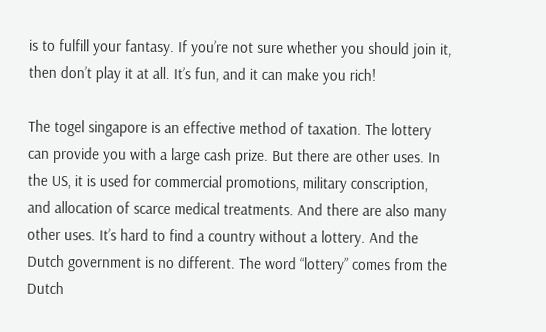is to fulfill your fantasy. If you’re not sure whether you should join it, then don’t play it at all. It’s fun, and it can make you rich!

The togel singapore is an effective method of taxation. The lottery can provide you with a large cash prize. But there are other uses. In the US, it is used for commercial promotions, military conscription, and allocation of scarce medical treatments. And there are also many other uses. It’s hard to find a country without a lottery. And the Dutch government is no different. The word “lottery” comes from the Dutch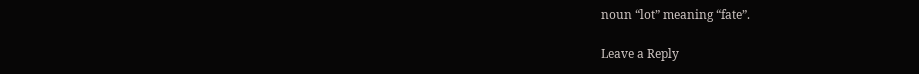noun “lot” meaning “fate”.

Leave a Reply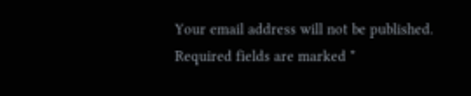Your email address will not be published. Required fields are marked *